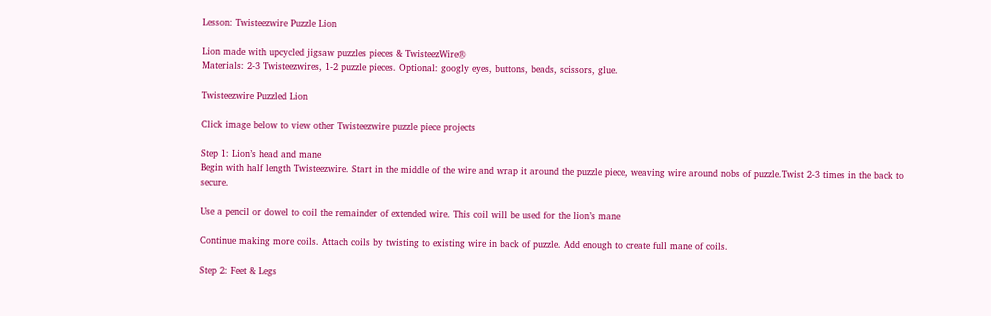Lesson: Twisteezwire Puzzle Lion

Lion made with upcycled jigsaw puzzles pieces & TwisteezWire®
Materials: 2-3 Twisteezwires, 1-2 puzzle pieces. Optional: googly eyes, buttons, beads, scissors, glue.

Twisteezwire Puzzled Lion

Click image below to view other Twisteezwire puzzle piece projects

Step 1: Lion’s head and mane
Begin with half length Twisteezwire. Start in the middle of the wire and wrap it around the puzzle piece, weaving wire around nobs of puzzle.Twist 2-3 times in the back to secure.

Use a pencil or dowel to coil the remainder of extended wire. This coil will be used for the lion’s mane

Continue making more coils. Attach coils by twisting to existing wire in back of puzzle. Add enough to create full mane of coils.

Step 2: Feet & Legs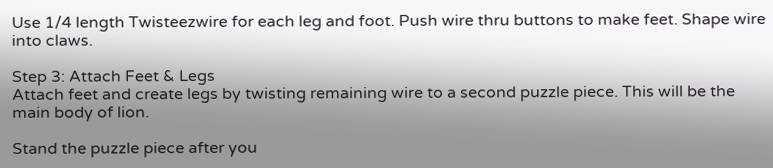Use 1/4 length Twisteezwire for each leg and foot. Push wire thru buttons to make feet. Shape wire into claws.

Step 3: Attach Feet & Legs
Attach feet and create legs by twisting remaining wire to a second puzzle piece. This will be the main body of lion.

Stand the puzzle piece after you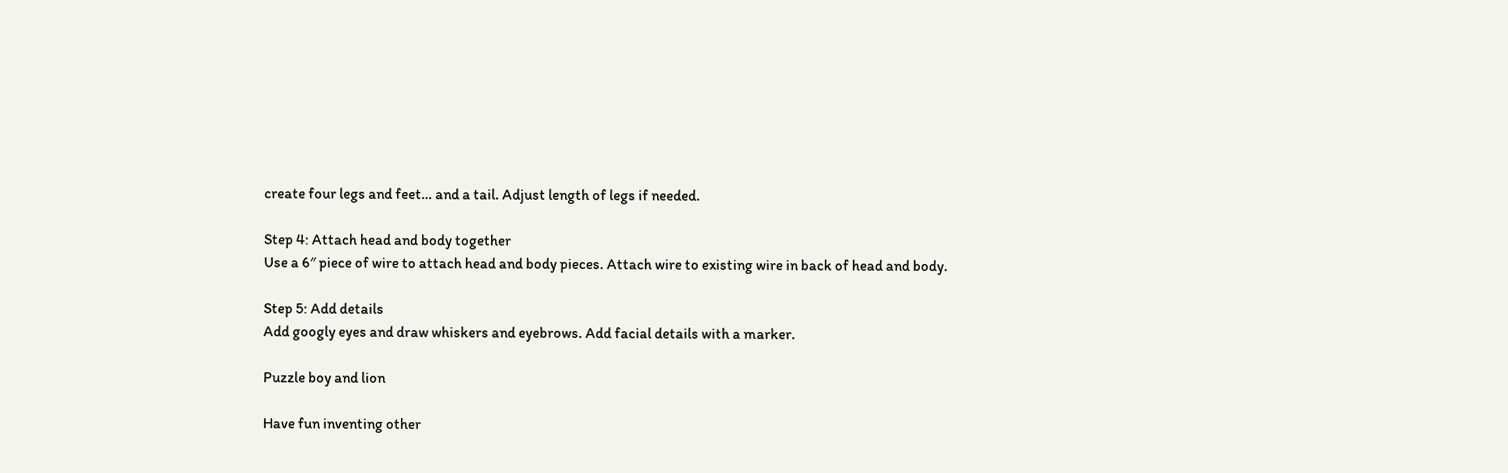create four legs and feet… and a tail. Adjust length of legs if needed.

Step 4: Attach head and body together
Use a 6″ piece of wire to attach head and body pieces. Attach wire to existing wire in back of head and body.

Step 5: Add details
Add googly eyes and draw whiskers and eyebrows. Add facial details with a marker.

Puzzle boy and lion

Have fun inventing other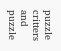puzzle critters and puzzle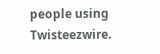people using Twisteezwire.